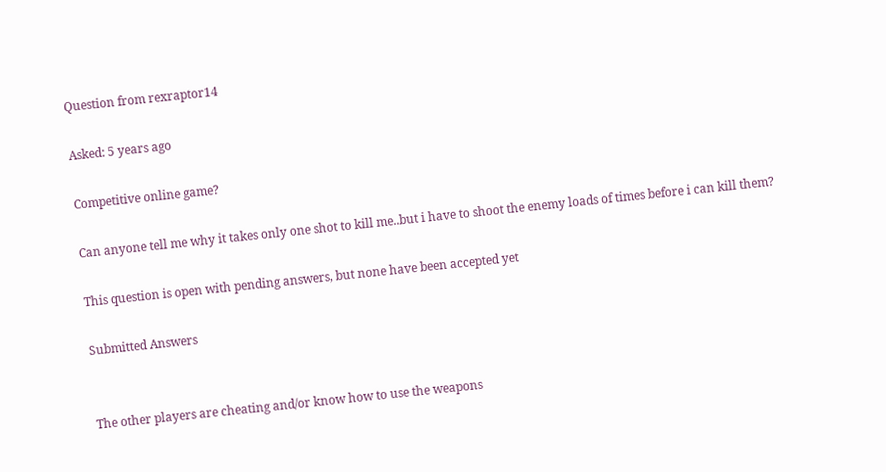Question from rexraptor14

Asked: 5 years ago

Competitive online game?

Can anyone tell me why it takes only one shot to kill me..but i have to shoot the enemy loads of times before i can kill them?

This question is open with pending answers, but none have been accepted yet

Submitted Answers


The other players are cheating and/or know how to use the weapons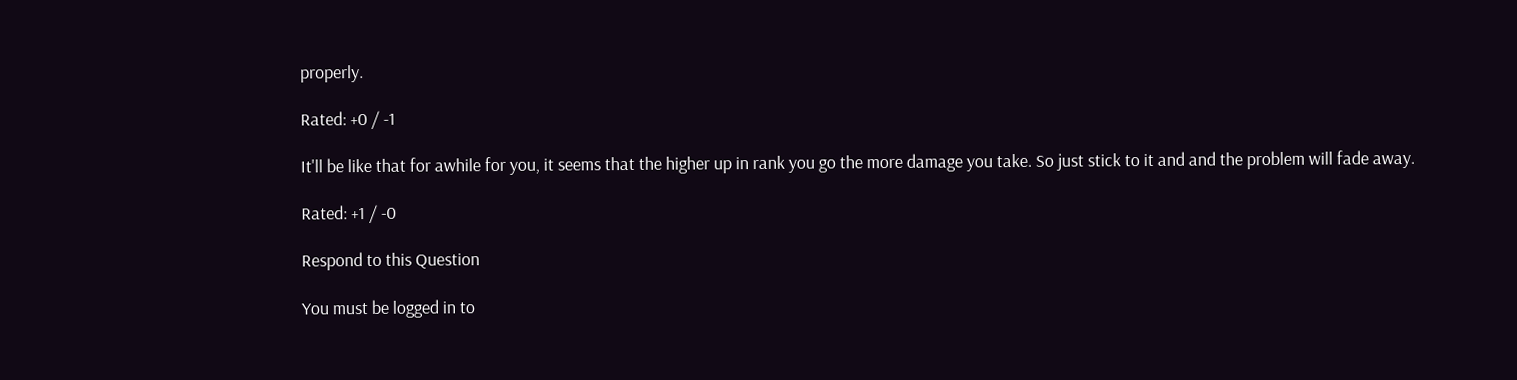properly.

Rated: +0 / -1

It'll be like that for awhile for you, it seems that the higher up in rank you go the more damage you take. So just stick to it and and the problem will fade away.

Rated: +1 / -0

Respond to this Question

You must be logged in to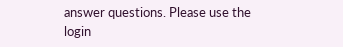answer questions. Please use the login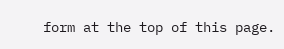form at the top of this page.